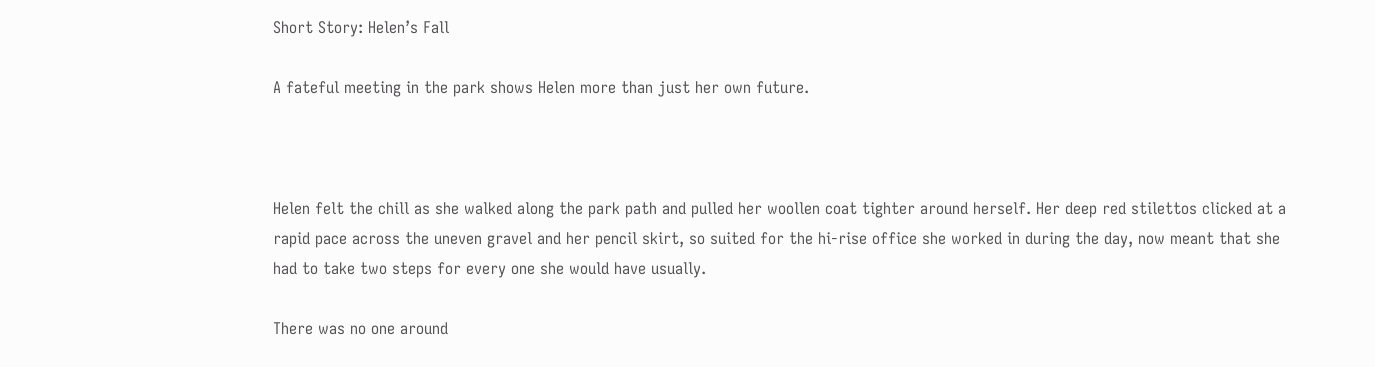Short Story: Helen’s Fall

A fateful meeting in the park shows Helen more than just her own future.



Helen felt the chill as she walked along the park path and pulled her woollen coat tighter around herself. Her deep red stilettos clicked at a rapid pace across the uneven gravel and her pencil skirt, so suited for the hi-rise office she worked in during the day, now meant that she had to take two steps for every one she would have usually.

There was no one around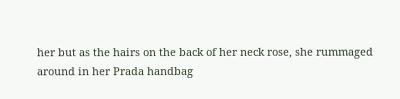her but as the hairs on the back of her neck rose, she rummaged around in her Prada handbag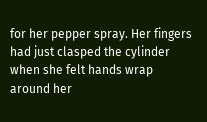for her pepper spray. Her fingers had just clasped the cylinder when she felt hands wrap around her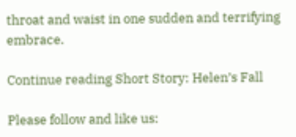throat and waist in one sudden and terrifying embrace.

Continue reading Short Story: Helen’s Fall

Please follow and like us: